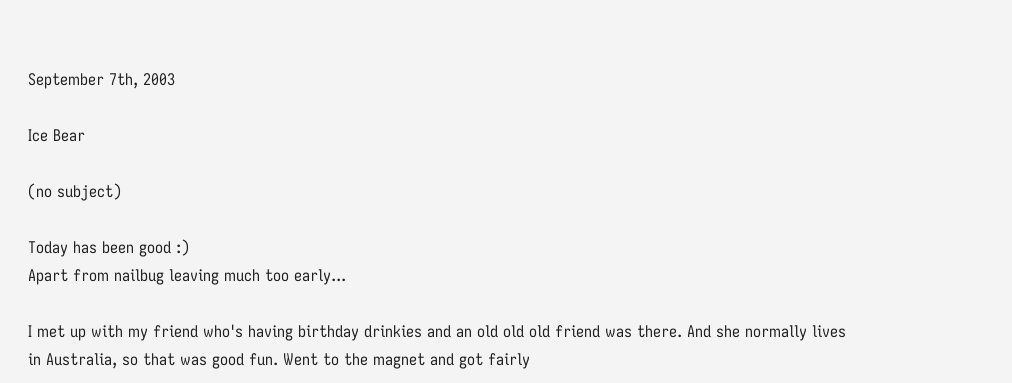September 7th, 2003

Ice Bear

(no subject)

Today has been good :)
Apart from nailbug leaving much too early...

I met up with my friend who's having birthday drinkies and an old old old friend was there. And she normally lives in Australia, so that was good fun. Went to the magnet and got fairly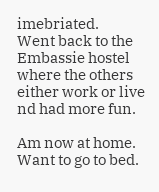imebriated.
Went back to the Embassie hostel where the others either work or live nd had more fun.

Am now at home. Want to go to bed.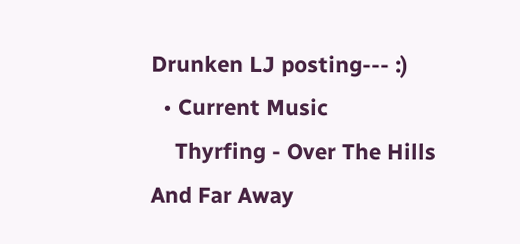Drunken LJ posting--- :)
  • Current Music
    Thyrfing - Over The Hills And Far Away